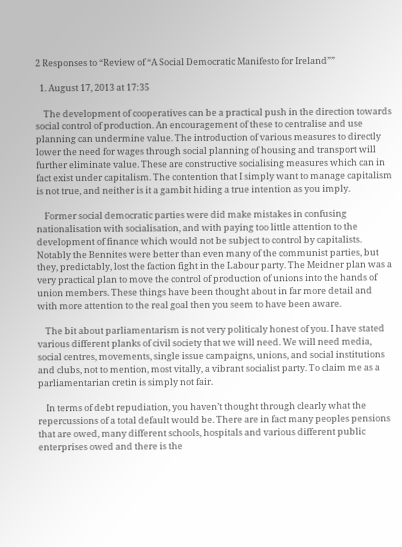2 Responses to “Review of “A Social Democratic Manifesto for Ireland””

  1. August 17, 2013 at 17:35

    The development of cooperatives can be a practical push in the direction towards social control of production. An encouragement of these to centralise and use planning can undermine value. The introduction of various measures to directly lower the need for wages through social planning of housing and transport will further eliminate value. These are constructive socialising measures which can in fact exist under capitalism. The contention that I simply want to manage capitalism is not true, and neither is it a gambit hiding a true intention as you imply.

    Former social democratic parties were did make mistakes in confusing nationalisation with socialisation, and with paying too little attention to the development of finance which would not be subject to control by capitalists. Notably the Bennites were better than even many of the communist parties, but they, predictably, lost the faction fight in the Labour party. The Meidner plan was a very practical plan to move the control of production of unions into the hands of union members. These things have been thought about in far more detail and with more attention to the real goal then you seem to have been aware.

    The bit about parliamentarism is not very politicaly honest of you. I have stated various different planks of civil society that we will need. We will need media, social centres, movements, single issue campaigns, unions, and social institutions and clubs, not to mention, most vitally, a vibrant socialist party. To claim me as a parliamentarian cretin is simply not fair.

    In terms of debt repudiation, you haven’t thought through clearly what the repercussions of a total default would be. There are in fact many peoples pensions that are owed, many different schools, hospitals and various different public enterprises owed and there is the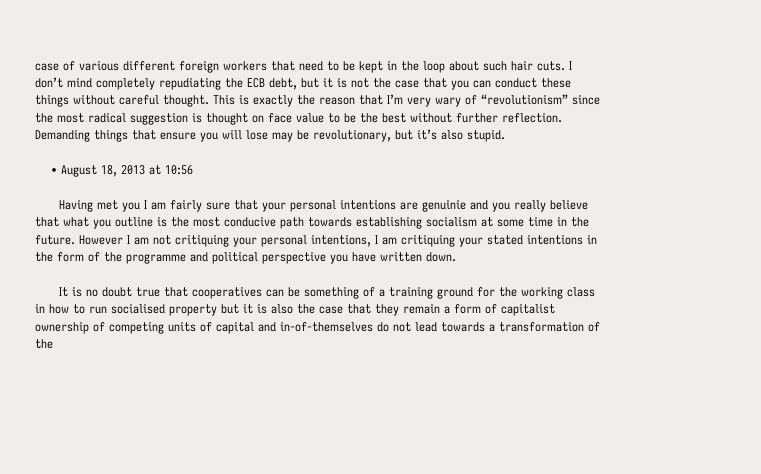case of various different foreign workers that need to be kept in the loop about such hair cuts. I don’t mind completely repudiating the ECB debt, but it is not the case that you can conduct these things without careful thought. This is exactly the reason that I’m very wary of “revolutionism” since the most radical suggestion is thought on face value to be the best without further reflection. Demanding things that ensure you will lose may be revolutionary, but it’s also stupid.

    • August 18, 2013 at 10:56

      Having met you I am fairly sure that your personal intentions are genuinie and you really believe that what you outline is the most conducive path towards establishing socialism at some time in the future. However I am not critiquing your personal intentions, I am critiquing your stated intentions in the form of the programme and political perspective you have written down.

      It is no doubt true that cooperatives can be something of a training ground for the working class in how to run socialised property but it is also the case that they remain a form of capitalist ownership of competing units of capital and in-of-themselves do not lead towards a transformation of the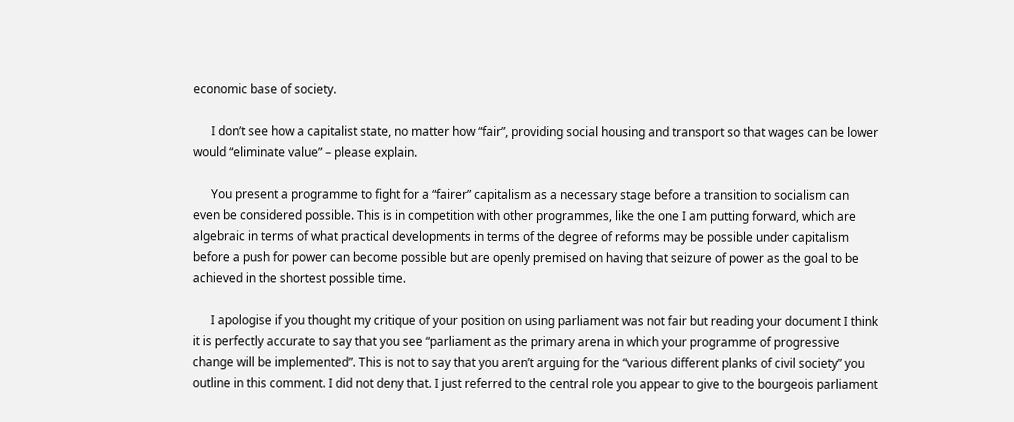economic base of society.

      I don’t see how a capitalist state, no matter how “fair”, providing social housing and transport so that wages can be lower would “eliminate value” – please explain.

      You present a programme to fight for a “fairer” capitalism as a necessary stage before a transition to socialism can even be considered possible. This is in competition with other programmes, like the one I am putting forward, which are algebraic in terms of what practical developments in terms of the degree of reforms may be possible under capitalism before a push for power can become possible but are openly premised on having that seizure of power as the goal to be achieved in the shortest possible time.

      I apologise if you thought my critique of your position on using parliament was not fair but reading your document I think it is perfectly accurate to say that you see “parliament as the primary arena in which your programme of progressive change will be implemented”. This is not to say that you aren’t arguing for the “various different planks of civil society” you outline in this comment. I did not deny that. I just referred to the central role you appear to give to the bourgeois parliament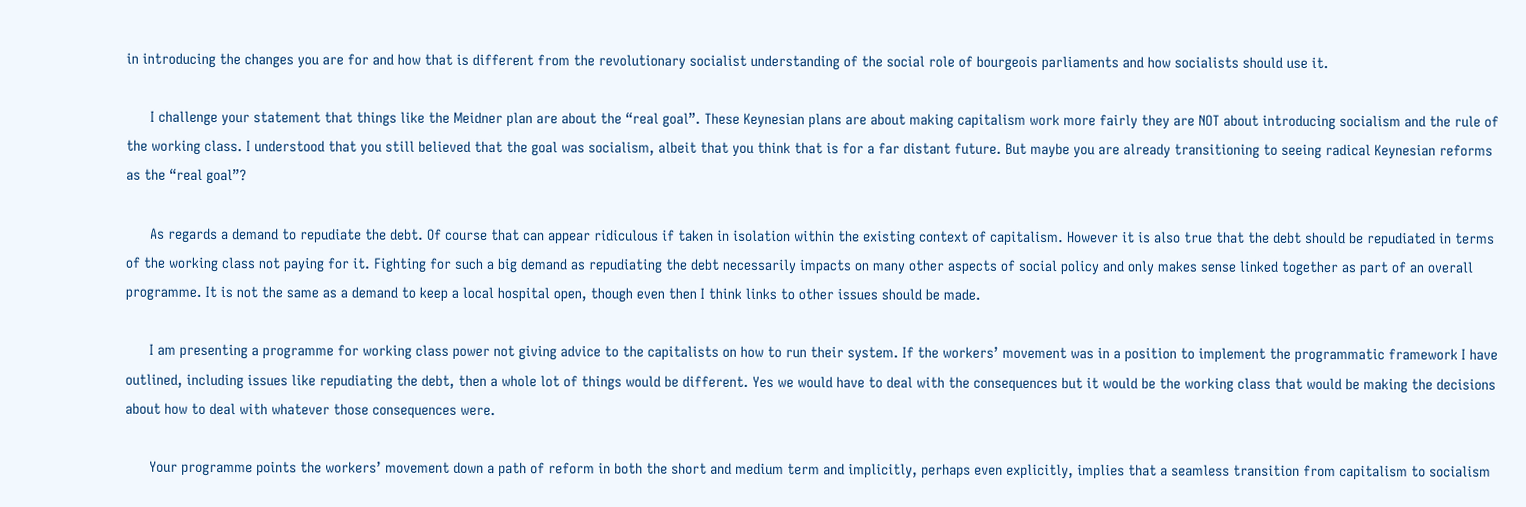in introducing the changes you are for and how that is different from the revolutionary socialist understanding of the social role of bourgeois parliaments and how socialists should use it.

      I challenge your statement that things like the Meidner plan are about the “real goal”. These Keynesian plans are about making capitalism work more fairly they are NOT about introducing socialism and the rule of the working class. I understood that you still believed that the goal was socialism, albeit that you think that is for a far distant future. But maybe you are already transitioning to seeing radical Keynesian reforms as the “real goal”?

      As regards a demand to repudiate the debt. Of course that can appear ridiculous if taken in isolation within the existing context of capitalism. However it is also true that the debt should be repudiated in terms of the working class not paying for it. Fighting for such a big demand as repudiating the debt necessarily impacts on many other aspects of social policy and only makes sense linked together as part of an overall programme. It is not the same as a demand to keep a local hospital open, though even then I think links to other issues should be made.

      I am presenting a programme for working class power not giving advice to the capitalists on how to run their system. If the workers’ movement was in a position to implement the programmatic framework I have outlined, including issues like repudiating the debt, then a whole lot of things would be different. Yes we would have to deal with the consequences but it would be the working class that would be making the decisions about how to deal with whatever those consequences were.

      Your programme points the workers’ movement down a path of reform in both the short and medium term and implicitly, perhaps even explicitly, implies that a seamless transition from capitalism to socialism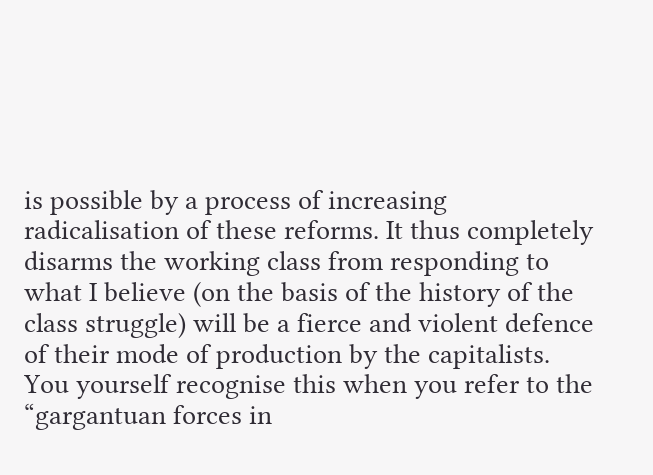is possible by a process of increasing radicalisation of these reforms. It thus completely disarms the working class from responding to what I believe (on the basis of the history of the class struggle) will be a fierce and violent defence of their mode of production by the capitalists. You yourself recognise this when you refer to the “gargantuan forces in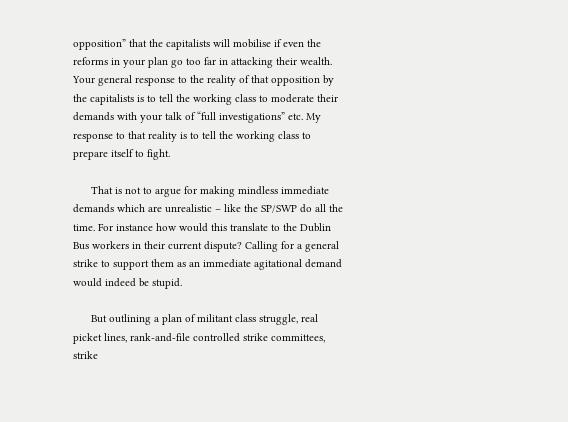opposition” that the capitalists will mobilise if even the reforms in your plan go too far in attacking their wealth. Your general response to the reality of that opposition by the capitalists is to tell the working class to moderate their demands with your talk of “full investigations” etc. My response to that reality is to tell the working class to prepare itself to fight.

      That is not to argue for making mindless immediate demands which are unrealistic – like the SP/SWP do all the time. For instance how would this translate to the Dublin Bus workers in their current dispute? Calling for a general strike to support them as an immediate agitational demand would indeed be stupid.

      But outlining a plan of militant class struggle, real picket lines, rank-and-file controlled strike committees, strike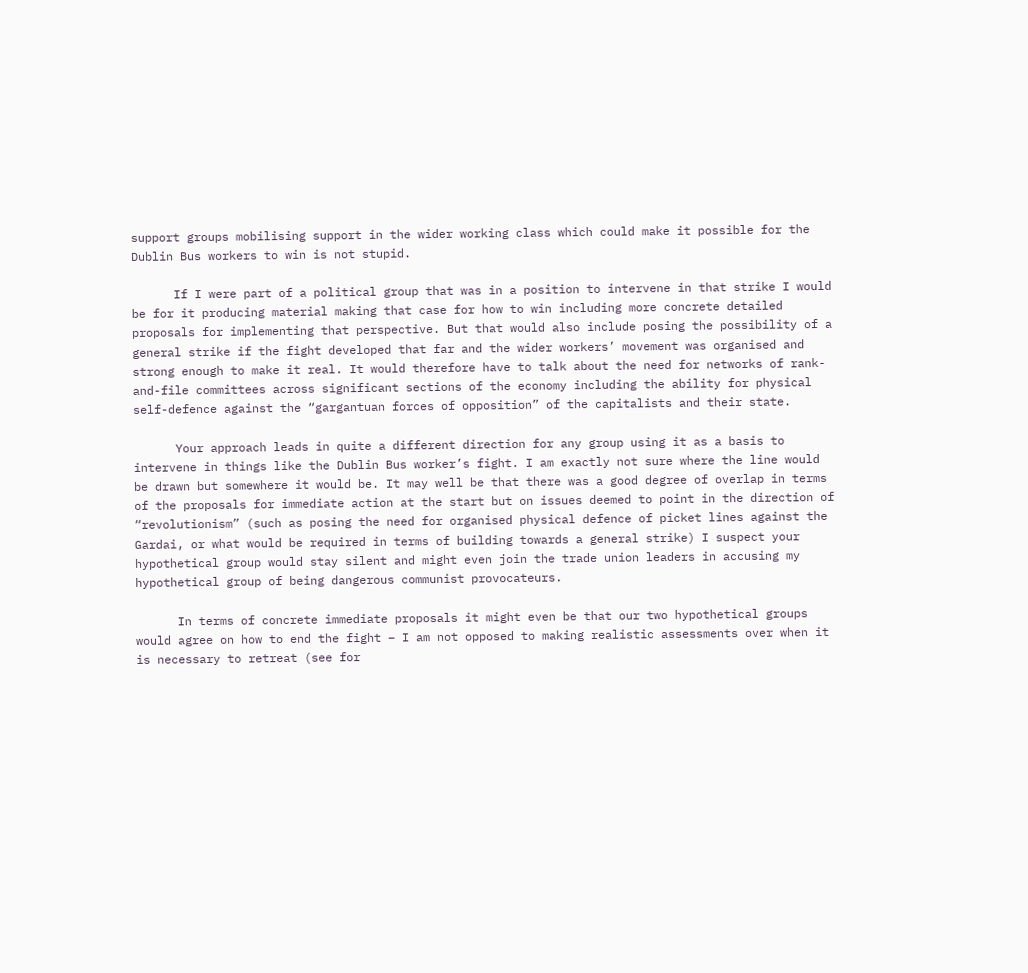support groups mobilising support in the wider working class which could make it possible for the Dublin Bus workers to win is not stupid.

      If I were part of a political group that was in a position to intervene in that strike I would be for it producing material making that case for how to win including more concrete detailed proposals for implementing that perspective. But that would also include posing the possibility of a general strike if the fight developed that far and the wider workers’ movement was organised and strong enough to make it real. It would therefore have to talk about the need for networks of rank-and-file committees across significant sections of the economy including the ability for physical self-defence against the “gargantuan forces of opposition” of the capitalists and their state.

      Your approach leads in quite a different direction for any group using it as a basis to intervene in things like the Dublin Bus worker’s fight. I am exactly not sure where the line would be drawn but somewhere it would be. It may well be that there was a good degree of overlap in terms of the proposals for immediate action at the start but on issues deemed to point in the direction of “revolutionism” (such as posing the need for organised physical defence of picket lines against the Gardai, or what would be required in terms of building towards a general strike) I suspect your hypothetical group would stay silent and might even join the trade union leaders in accusing my hypothetical group of being dangerous communist provocateurs.

      In terms of concrete immediate proposals it might even be that our two hypothetical groups would agree on how to end the fight – I am not opposed to making realistic assessments over when it is necessary to retreat (see for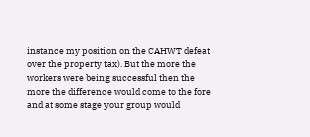instance my position on the CAHWT defeat over the property tax). But the more the workers were being successful then the more the difference would come to the fore and at some stage your group would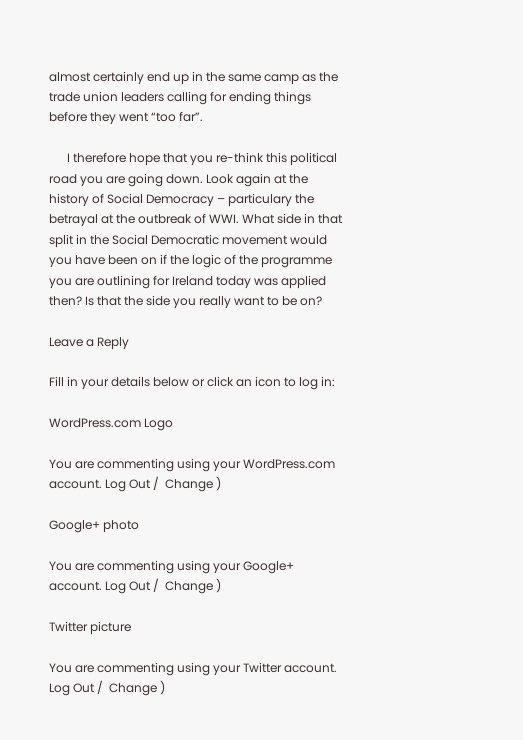almost certainly end up in the same camp as the trade union leaders calling for ending things before they went “too far”.

      I therefore hope that you re-think this political road you are going down. Look again at the history of Social Democracy – particulary the betrayal at the outbreak of WWI. What side in that split in the Social Democratic movement would you have been on if the logic of the programme you are outlining for Ireland today was applied then? Is that the side you really want to be on?

Leave a Reply

Fill in your details below or click an icon to log in:

WordPress.com Logo

You are commenting using your WordPress.com account. Log Out /  Change )

Google+ photo

You are commenting using your Google+ account. Log Out /  Change )

Twitter picture

You are commenting using your Twitter account. Log Out /  Change )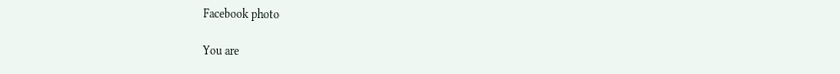Facebook photo

You are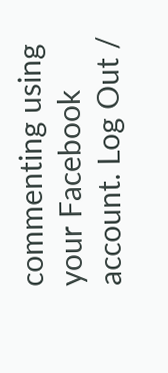commenting using your Facebook account. Log Out /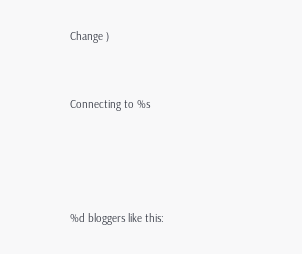Change )


Connecting to %s




%d bloggers like this: